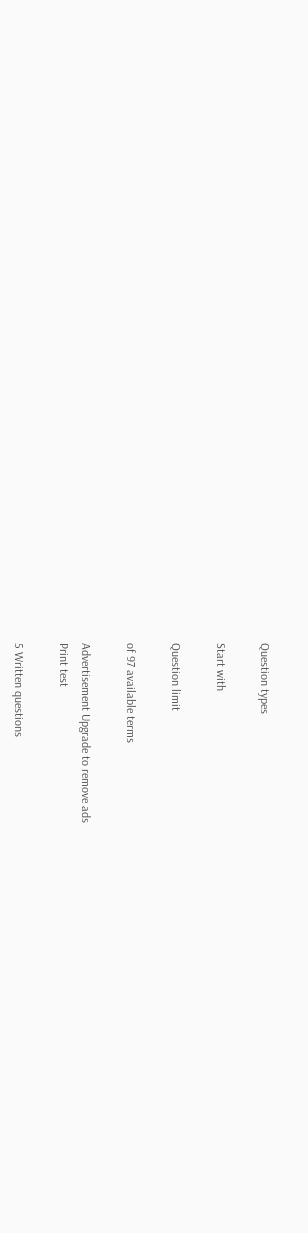Question types

Start with

Question limit

of 97 available terms

Advertisement Upgrade to remove ads
Print test

5 Written questions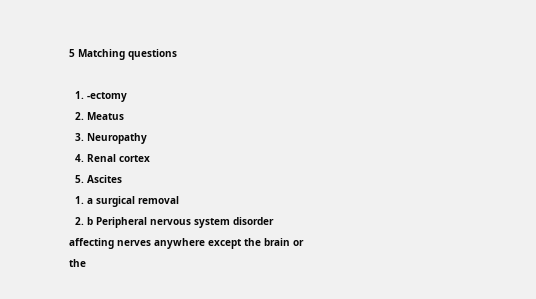5 Matching questions

  1. -ectomy
  2. Meatus
  3. Neuropathy
  4. Renal cortex
  5. Ascites
  1. a surgical removal
  2. b Peripheral nervous system disorder affecting nerves anywhere except the brain or the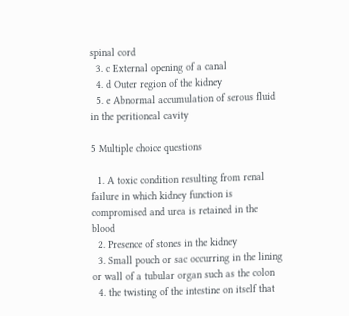spinal cord
  3. c External opening of a canal
  4. d Outer region of the kidney
  5. e Abnormal accumulation of serous fluid in the peritioneal cavity

5 Multiple choice questions

  1. A toxic condition resulting from renal failure in which kidney function is compromised and urea is retained in the blood
  2. Presence of stones in the kidney
  3. Small pouch or sac occurring in the lining or wall of a tubular organ such as the colon
  4. the twisting of the intestine on itself that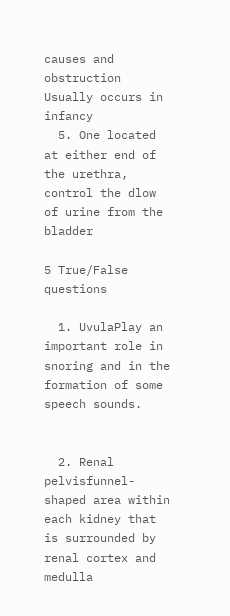causes and obstruction Usually occurs in infancy
  5. One located at either end of the urethra, control the dlow of urine from the bladder

5 True/False questions

  1. UvulaPlay an important role in snoring and in the formation of some speech sounds.


  2. Renal pelvisfunnel-shaped area within each kidney that is surrounded by renal cortex and medulla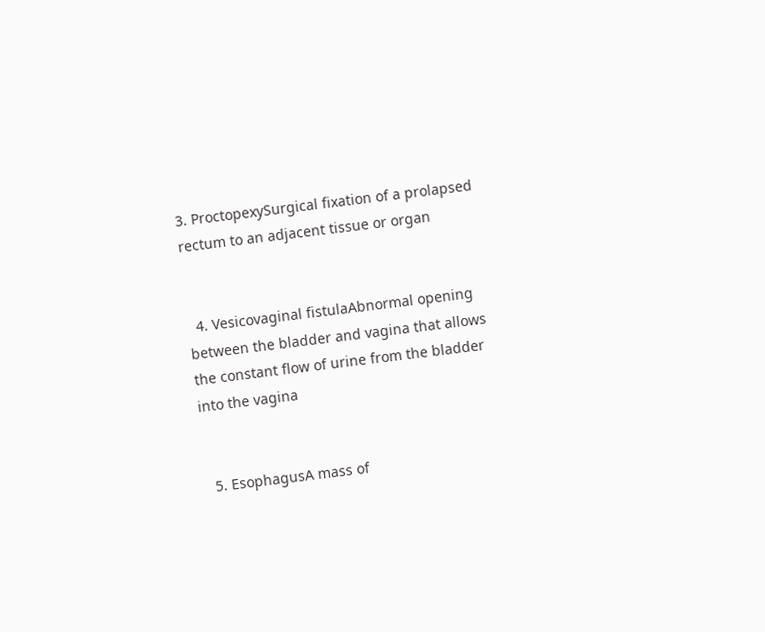3. ProctopexySurgical fixation of a prolapsed rectum to an adjacent tissue or organ


  4. Vesicovaginal fistulaAbnormal opening between the bladder and vagina that allows the constant flow of urine from the bladder into the vagina


  5. EsophagusA mass of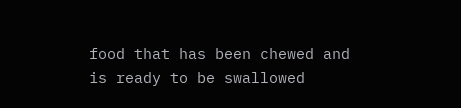food that has been chewed and is ready to be swallowed